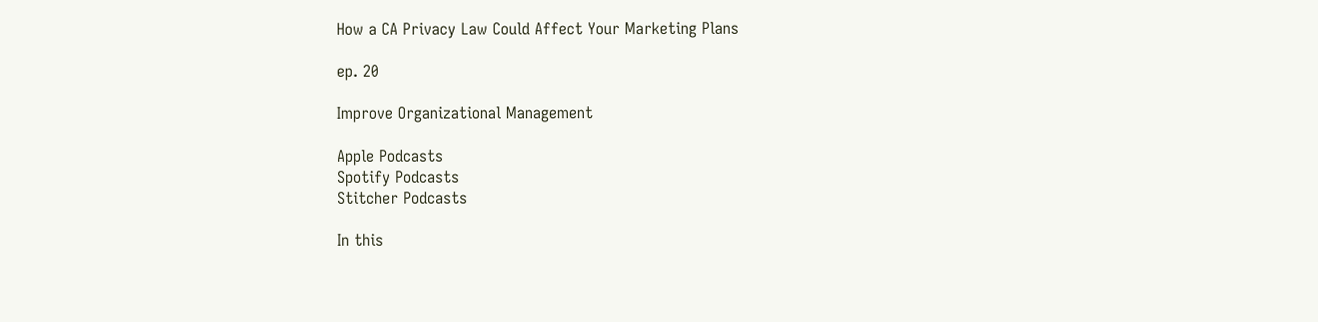How a CA Privacy Law Could Affect Your Marketing Plans

ep. 20

Improve Organizational Management

Apple Podcasts
Spotify Podcasts
Stitcher Podcasts

In this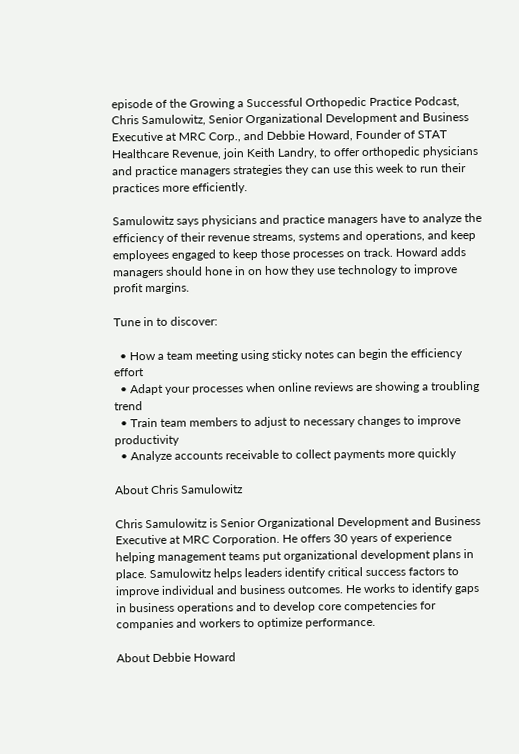episode of the Growing a Successful Orthopedic Practice Podcast, Chris Samulowitz, Senior Organizational Development and Business Executive at MRC Corp., and Debbie Howard, Founder of STAT Healthcare Revenue, join Keith Landry, to offer orthopedic physicians and practice managers strategies they can use this week to run their practices more efficiently.

Samulowitz says physicians and practice managers have to analyze the efficiency of their revenue streams, systems and operations, and keep employees engaged to keep those processes on track. Howard adds managers should hone in on how they use technology to improve profit margins.

Tune in to discover:

  • How a team meeting using sticky notes can begin the efficiency effort
  • Adapt your processes when online reviews are showing a troubling trend
  • Train team members to adjust to necessary changes to improve productivity
  • Analyze accounts receivable to collect payments more quickly

About Chris Samulowitz

Chris Samulowitz is Senior Organizational Development and Business Executive at MRC Corporation. He offers 30 years of experience helping management teams put organizational development plans in place. Samulowitz helps leaders identify critical success factors to improve individual and business outcomes. He works to identify gaps in business operations and to develop core competencies for companies and workers to optimize performance.

About Debbie Howard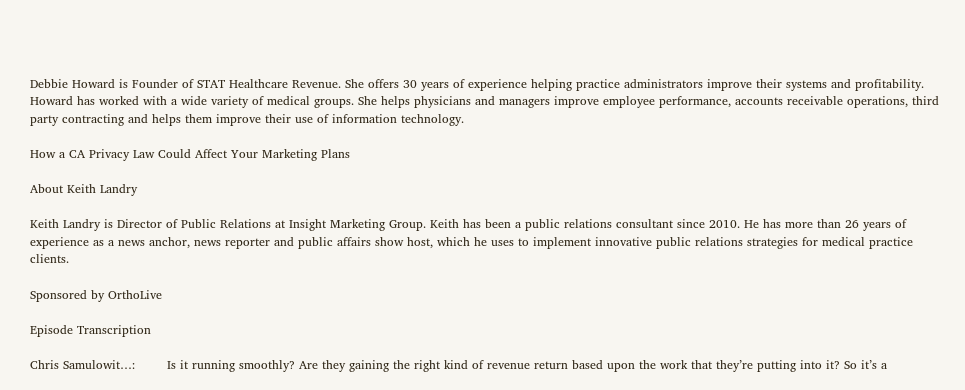Debbie Howard is Founder of STAT Healthcare Revenue. She offers 30 years of experience helping practice administrators improve their systems and profitability. Howard has worked with a wide variety of medical groups. She helps physicians and managers improve employee performance, accounts receivable operations, third party contracting and helps them improve their use of information technology.

How a CA Privacy Law Could Affect Your Marketing Plans

About Keith Landry

Keith Landry is Director of Public Relations at Insight Marketing Group. Keith has been a public relations consultant since 2010. He has more than 26 years of experience as a news anchor, news reporter and public affairs show host, which he uses to implement innovative public relations strategies for medical practice clients.

Sponsored by OrthoLive

Episode Transcription

Chris Samulowit…:        Is it running smoothly? Are they gaining the right kind of revenue return based upon the work that they’re putting into it? So it’s a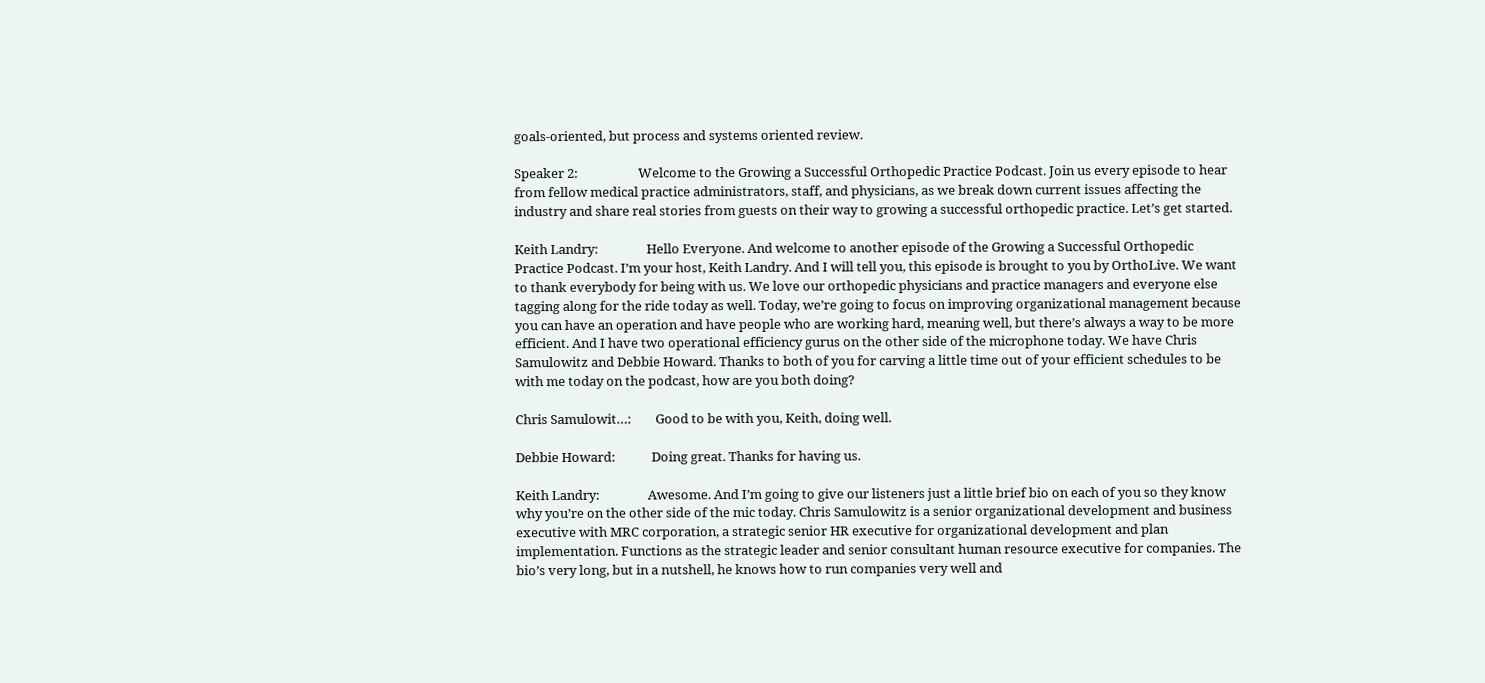goals-oriented, but process and systems oriented review.

Speaker 2:                    Welcome to the Growing a Successful Orthopedic Practice Podcast. Join us every episode to hear from fellow medical practice administrators, staff, and physicians, as we break down current issues affecting the industry and share real stories from guests on their way to growing a successful orthopedic practice. Let’s get started.

Keith Landry:                Hello Everyone. And welcome to another episode of the Growing a Successful Orthopedic Practice Podcast. I’m your host, Keith Landry. And I will tell you, this episode is brought to you by OrthoLive. We want to thank everybody for being with us. We love our orthopedic physicians and practice managers and everyone else tagging along for the ride today as well. Today, we’re going to focus on improving organizational management because you can have an operation and have people who are working hard, meaning well, but there’s always a way to be more efficient. And I have two operational efficiency gurus on the other side of the microphone today. We have Chris Samulowitz and Debbie Howard. Thanks to both of you for carving a little time out of your efficient schedules to be with me today on the podcast, how are you both doing?

Chris Samulowit…:        Good to be with you, Keith, doing well.

Debbie Howard:            Doing great. Thanks for having us.

Keith Landry:                Awesome. And I’m going to give our listeners just a little brief bio on each of you so they know why you’re on the other side of the mic today. Chris Samulowitz is a senior organizational development and business executive with MRC corporation, a strategic senior HR executive for organizational development and plan implementation. Functions as the strategic leader and senior consultant human resource executive for companies. The bio’s very long, but in a nutshell, he knows how to run companies very well and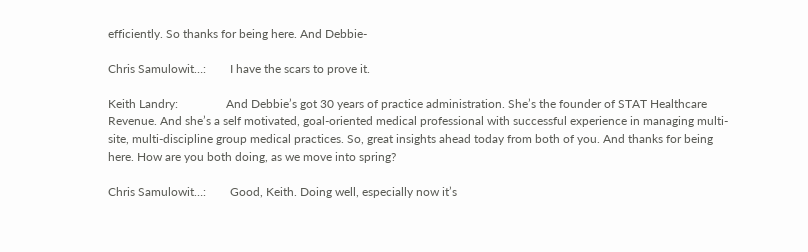efficiently. So thanks for being here. And Debbie-

Chris Samulowit…:        I have the scars to prove it.

Keith Landry:                And Debbie’s got 30 years of practice administration. She’s the founder of STAT Healthcare Revenue. And she’s a self motivated, goal-oriented medical professional with successful experience in managing multi-site, multi-discipline group medical practices. So, great insights ahead today from both of you. And thanks for being here. How are you both doing, as we move into spring?

Chris Samulowit…:        Good, Keith. Doing well, especially now it’s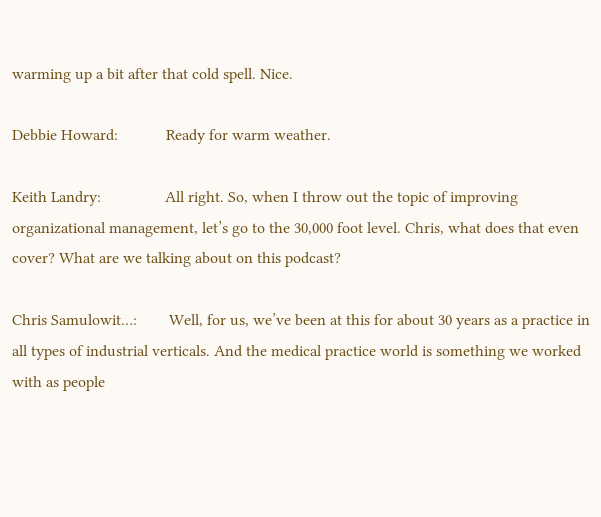warming up a bit after that cold spell. Nice.

Debbie Howard:            Ready for warm weather.

Keith Landry:                All right. So, when I throw out the topic of improving organizational management, let’s go to the 30,000 foot level. Chris, what does that even cover? What are we talking about on this podcast?

Chris Samulowit…:        Well, for us, we’ve been at this for about 30 years as a practice in all types of industrial verticals. And the medical practice world is something we worked with as people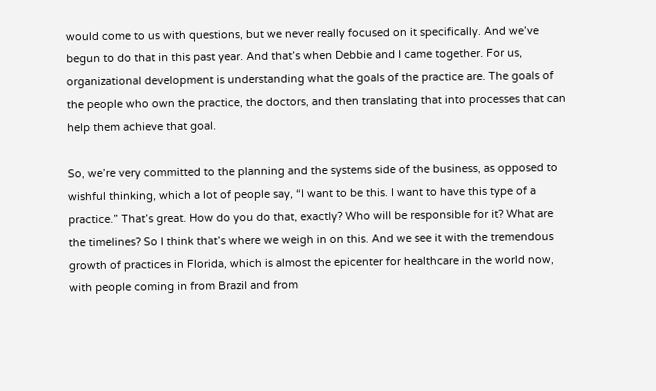would come to us with questions, but we never really focused on it specifically. And we’ve begun to do that in this past year. And that’s when Debbie and I came together. For us, organizational development is understanding what the goals of the practice are. The goals of the people who own the practice, the doctors, and then translating that into processes that can help them achieve that goal.

So, we’re very committed to the planning and the systems side of the business, as opposed to wishful thinking, which a lot of people say, “I want to be this. I want to have this type of a practice.” That’s great. How do you do that, exactly? Who will be responsible for it? What are the timelines? So I think that’s where we weigh in on this. And we see it with the tremendous growth of practices in Florida, which is almost the epicenter for healthcare in the world now, with people coming in from Brazil and from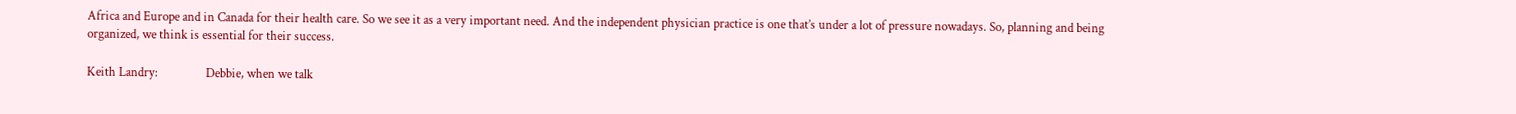Africa and Europe and in Canada for their health care. So we see it as a very important need. And the independent physician practice is one that’s under a lot of pressure nowadays. So, planning and being organized, we think is essential for their success.

Keith Landry:                Debbie, when we talk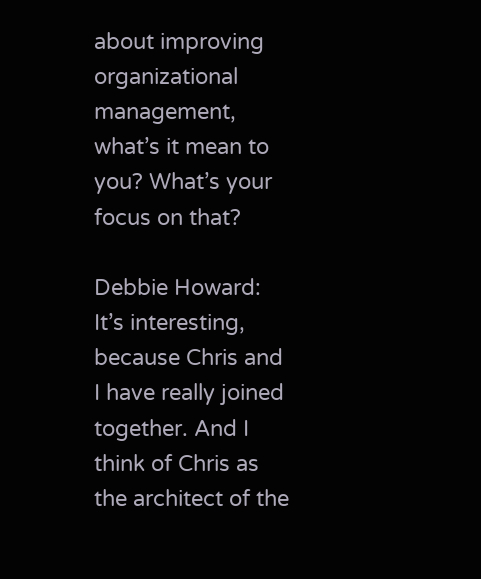about improving organizational management, what’s it mean to you? What’s your focus on that?

Debbie Howard:            It’s interesting, because Chris and I have really joined together. And I think of Chris as the architect of the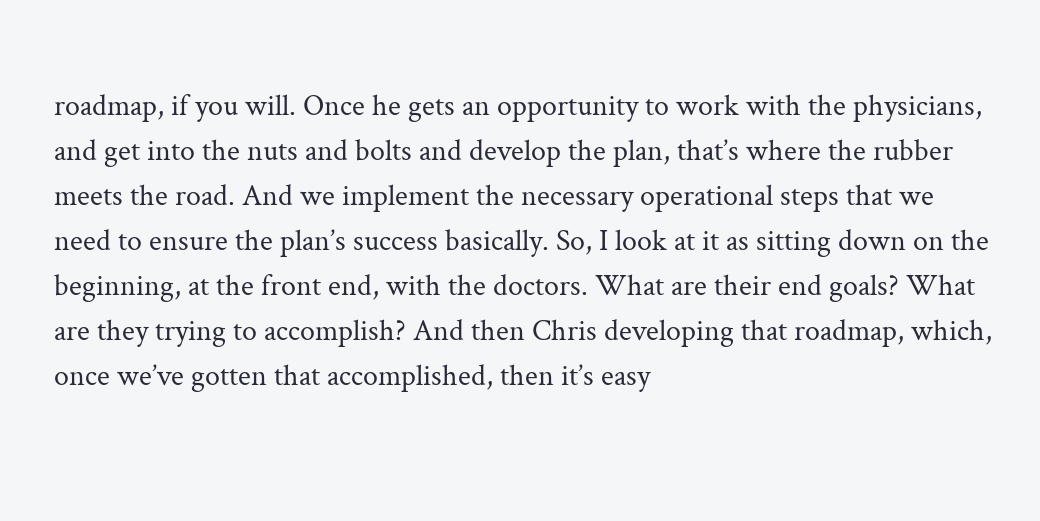roadmap, if you will. Once he gets an opportunity to work with the physicians, and get into the nuts and bolts and develop the plan, that’s where the rubber meets the road. And we implement the necessary operational steps that we need to ensure the plan’s success basically. So, I look at it as sitting down on the beginning, at the front end, with the doctors. What are their end goals? What are they trying to accomplish? And then Chris developing that roadmap, which, once we’ve gotten that accomplished, then it’s easy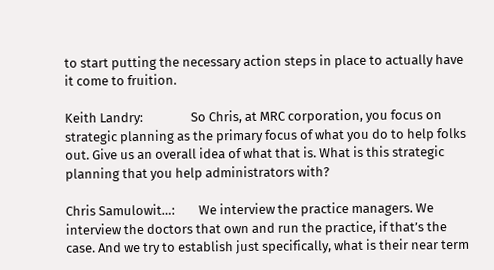to start putting the necessary action steps in place to actually have it come to fruition.

Keith Landry:                So Chris, at MRC corporation, you focus on strategic planning as the primary focus of what you do to help folks out. Give us an overall idea of what that is. What is this strategic planning that you help administrators with?

Chris Samulowit…:        We interview the practice managers. We interview the doctors that own and run the practice, if that’s the case. And we try to establish just specifically, what is their near term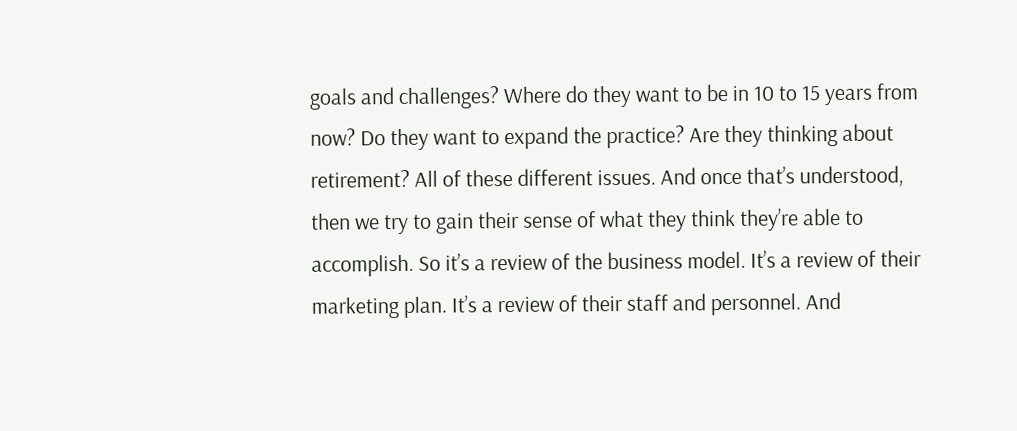goals and challenges? Where do they want to be in 10 to 15 years from now? Do they want to expand the practice? Are they thinking about retirement? All of these different issues. And once that’s understood, then we try to gain their sense of what they think they’re able to accomplish. So it’s a review of the business model. It’s a review of their marketing plan. It’s a review of their staff and personnel. And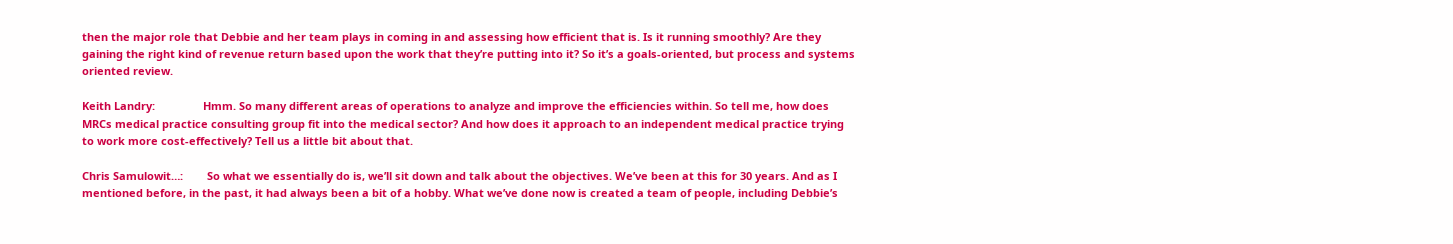then the major role that Debbie and her team plays in coming in and assessing how efficient that is. Is it running smoothly? Are they gaining the right kind of revenue return based upon the work that they’re putting into it? So it’s a goals-oriented, but process and systems oriented review.

Keith Landry:                Hmm. So many different areas of operations to analyze and improve the efficiencies within. So tell me, how does MRCs medical practice consulting group fit into the medical sector? And how does it approach to an independent medical practice trying to work more cost-effectively? Tell us a little bit about that.

Chris Samulowit…:        So what we essentially do is, we’ll sit down and talk about the objectives. We’ve been at this for 30 years. And as I mentioned before, in the past, it had always been a bit of a hobby. What we’ve done now is created a team of people, including Debbie’s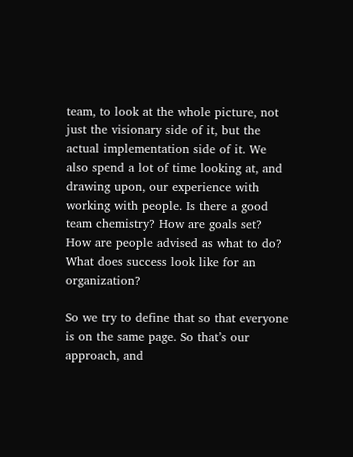team, to look at the whole picture, not just the visionary side of it, but the actual implementation side of it. We also spend a lot of time looking at, and drawing upon, our experience with working with people. Is there a good team chemistry? How are goals set? How are people advised as what to do? What does success look like for an organization?

So we try to define that so that everyone is on the same page. So that’s our approach, and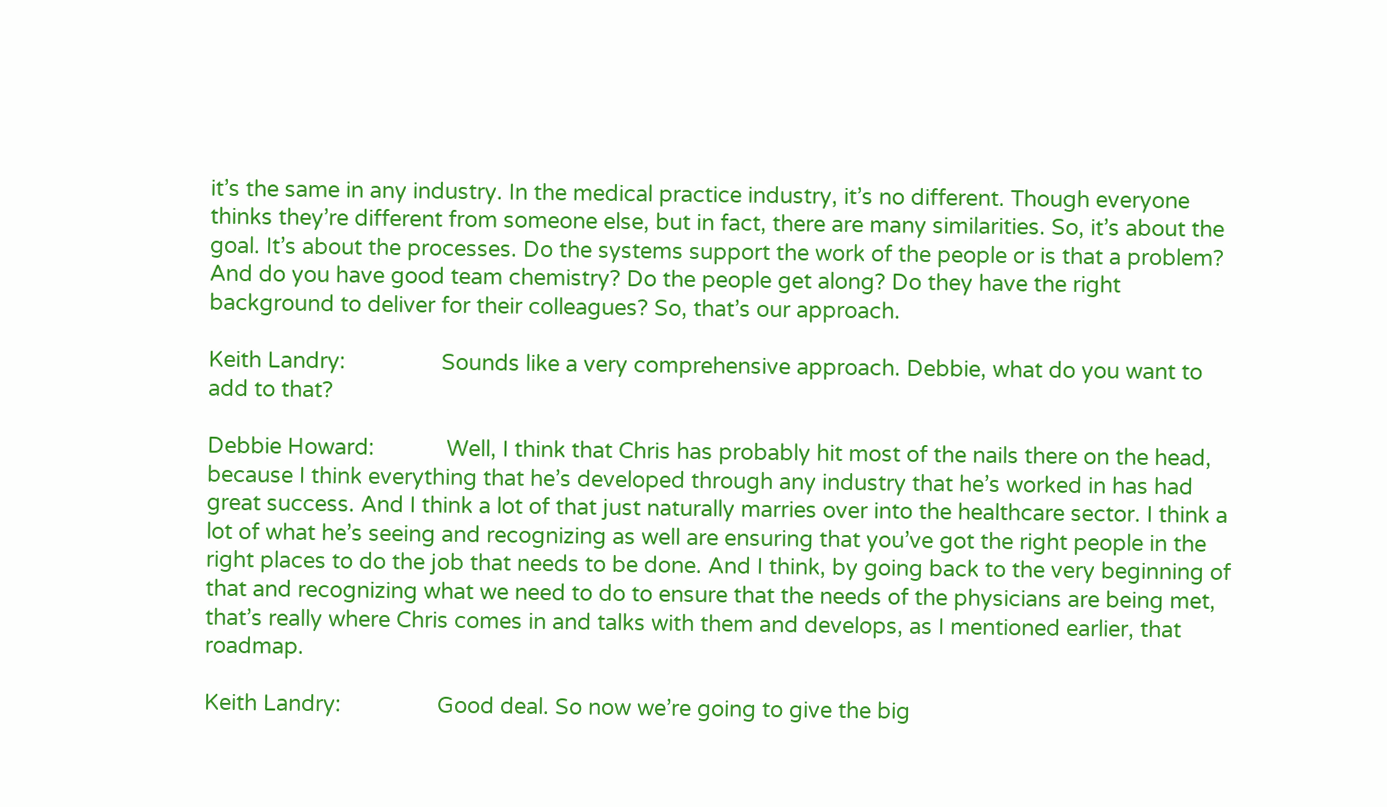it’s the same in any industry. In the medical practice industry, it’s no different. Though everyone thinks they’re different from someone else, but in fact, there are many similarities. So, it’s about the goal. It’s about the processes. Do the systems support the work of the people or is that a problem? And do you have good team chemistry? Do the people get along? Do they have the right background to deliver for their colleagues? So, that’s our approach.

Keith Landry:                Sounds like a very comprehensive approach. Debbie, what do you want to add to that?

Debbie Howard:            Well, I think that Chris has probably hit most of the nails there on the head, because I think everything that he’s developed through any industry that he’s worked in has had great success. And I think a lot of that just naturally marries over into the healthcare sector. I think a lot of what he’s seeing and recognizing as well are ensuring that you’ve got the right people in the right places to do the job that needs to be done. And I think, by going back to the very beginning of that and recognizing what we need to do to ensure that the needs of the physicians are being met, that’s really where Chris comes in and talks with them and develops, as I mentioned earlier, that roadmap.

Keith Landry:                Good deal. So now we’re going to give the big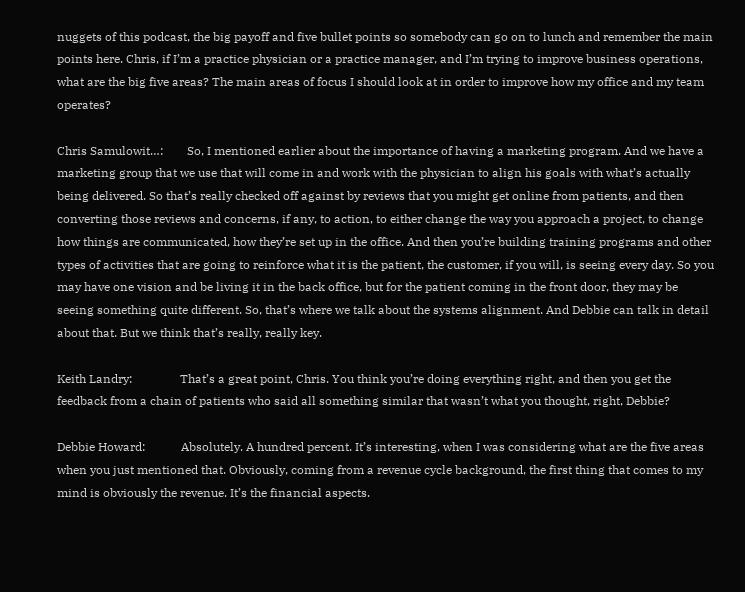nuggets of this podcast, the big payoff and five bullet points so somebody can go on to lunch and remember the main points here. Chris, if I’m a practice physician or a practice manager, and I’m trying to improve business operations, what are the big five areas? The main areas of focus I should look at in order to improve how my office and my team operates?

Chris Samulowit…:        So, I mentioned earlier about the importance of having a marketing program. And we have a marketing group that we use that will come in and work with the physician to align his goals with what’s actually being delivered. So that’s really checked off against by reviews that you might get online from patients, and then converting those reviews and concerns, if any, to action, to either change the way you approach a project, to change how things are communicated, how they’re set up in the office. And then you’re building training programs and other types of activities that are going to reinforce what it is the patient, the customer, if you will, is seeing every day. So you may have one vision and be living it in the back office, but for the patient coming in the front door, they may be seeing something quite different. So, that’s where we talk about the systems alignment. And Debbie can talk in detail about that. But we think that’s really, really key.

Keith Landry:                That’s a great point, Chris. You think you’re doing everything right, and then you get the feedback from a chain of patients who said all something similar that wasn’t what you thought, right, Debbie?

Debbie Howard:            Absolutely. A hundred percent. It’s interesting, when I was considering what are the five areas when you just mentioned that. Obviously, coming from a revenue cycle background, the first thing that comes to my mind is obviously the revenue. It’s the financial aspects.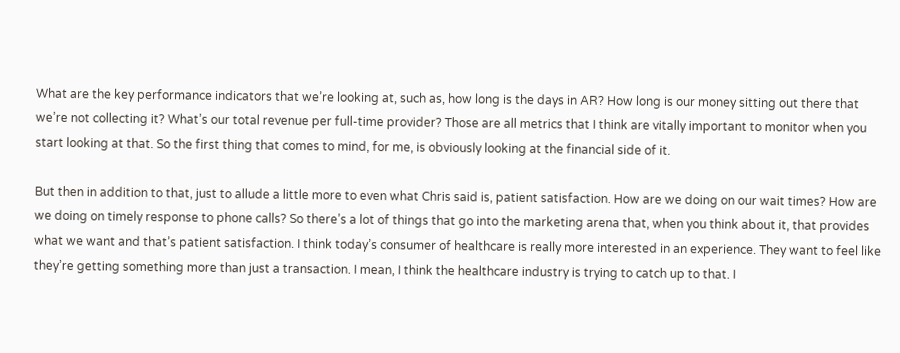What are the key performance indicators that we’re looking at, such as, how long is the days in AR? How long is our money sitting out there that we’re not collecting it? What’s our total revenue per full-time provider? Those are all metrics that I think are vitally important to monitor when you start looking at that. So the first thing that comes to mind, for me, is obviously looking at the financial side of it.

But then in addition to that, just to allude a little more to even what Chris said is, patient satisfaction. How are we doing on our wait times? How are we doing on timely response to phone calls? So there’s a lot of things that go into the marketing arena that, when you think about it, that provides what we want and that’s patient satisfaction. I think today’s consumer of healthcare is really more interested in an experience. They want to feel like they’re getting something more than just a transaction. I mean, I think the healthcare industry is trying to catch up to that. I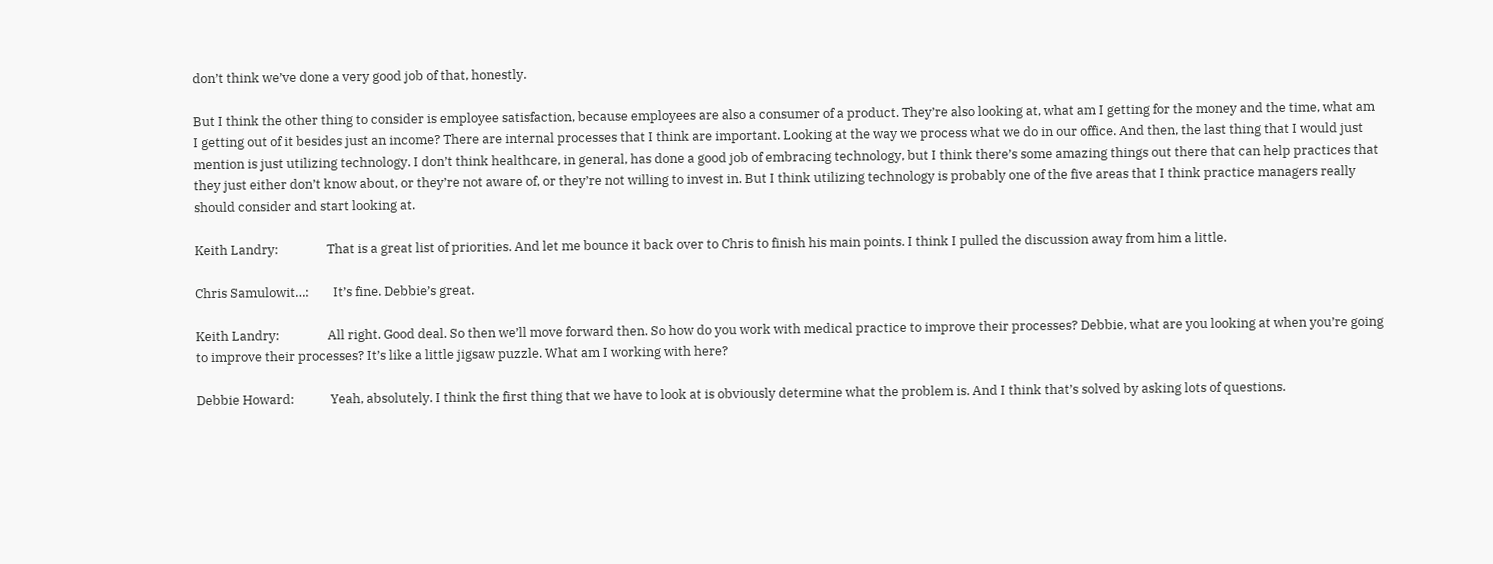don’t think we’ve done a very good job of that, honestly.

But I think the other thing to consider is employee satisfaction, because employees are also a consumer of a product. They’re also looking at, what am I getting for the money and the time, what am I getting out of it besides just an income? There are internal processes that I think are important. Looking at the way we process what we do in our office. And then, the last thing that I would just mention is just utilizing technology. I don’t think healthcare, in general, has done a good job of embracing technology, but I think there’s some amazing things out there that can help practices that they just either don’t know about, or they’re not aware of, or they’re not willing to invest in. But I think utilizing technology is probably one of the five areas that I think practice managers really should consider and start looking at.

Keith Landry:                That is a great list of priorities. And let me bounce it back over to Chris to finish his main points. I think I pulled the discussion away from him a little.

Chris Samulowit…:        It’s fine. Debbie’s great.

Keith Landry:                All right. Good deal. So then we’ll move forward then. So how do you work with medical practice to improve their processes? Debbie, what are you looking at when you’re going to improve their processes? It’s like a little jigsaw puzzle. What am I working with here?

Debbie Howard:            Yeah, absolutely. I think the first thing that we have to look at is obviously determine what the problem is. And I think that’s solved by asking lots of questions.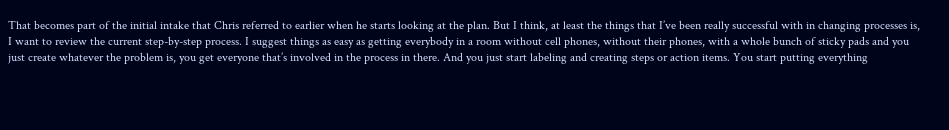That becomes part of the initial intake that Chris referred to earlier when he starts looking at the plan. But I think, at least the things that I’ve been really successful with in changing processes is, I want to review the current step-by-step process. I suggest things as easy as getting everybody in a room without cell phones, without their phones, with a whole bunch of sticky pads and you just create whatever the problem is, you get everyone that’s involved in the process in there. And you just start labeling and creating steps or action items. You start putting everything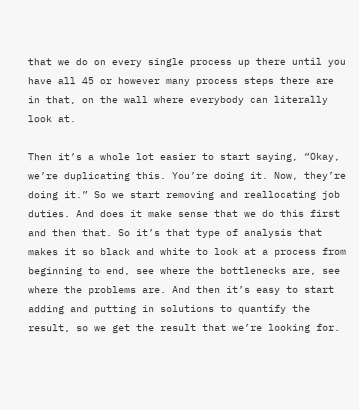that we do on every single process up there until you have all 45 or however many process steps there are in that, on the wall where everybody can literally look at.

Then it’s a whole lot easier to start saying, “Okay, we’re duplicating this. You’re doing it. Now, they’re doing it.” So we start removing and reallocating job duties. And does it make sense that we do this first and then that. So it’s that type of analysis that makes it so black and white to look at a process from beginning to end, see where the bottlenecks are, see where the problems are. And then it’s easy to start adding and putting in solutions to quantify the result, so we get the result that we’re looking for.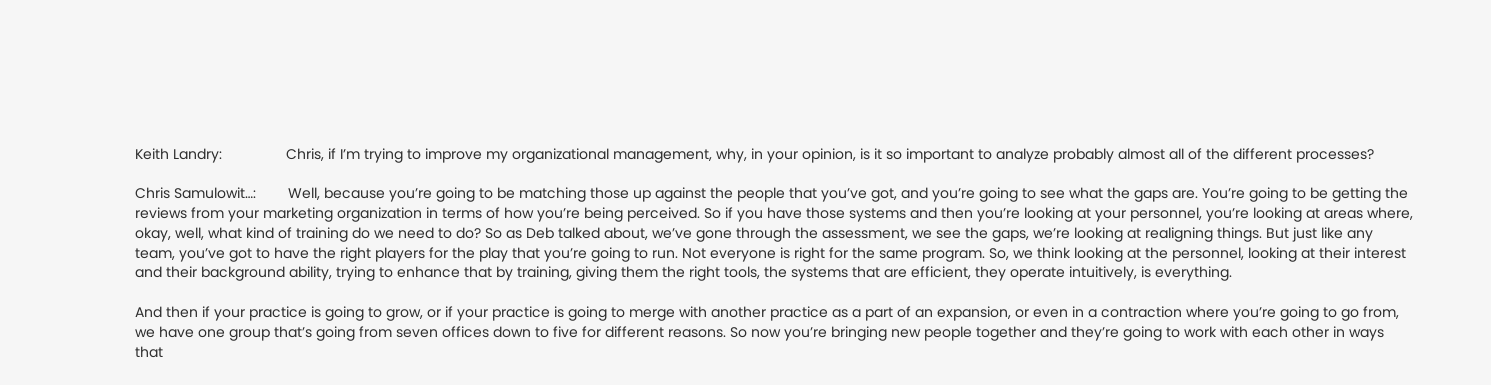Keith Landry:                Chris, if I’m trying to improve my organizational management, why, in your opinion, is it so important to analyze probably almost all of the different processes?

Chris Samulowit…:        Well, because you’re going to be matching those up against the people that you’ve got, and you’re going to see what the gaps are. You’re going to be getting the reviews from your marketing organization in terms of how you’re being perceived. So if you have those systems and then you’re looking at your personnel, you’re looking at areas where, okay, well, what kind of training do we need to do? So as Deb talked about, we’ve gone through the assessment, we see the gaps, we’re looking at realigning things. But just like any team, you’ve got to have the right players for the play that you’re going to run. Not everyone is right for the same program. So, we think looking at the personnel, looking at their interest and their background ability, trying to enhance that by training, giving them the right tools, the systems that are efficient, they operate intuitively, is everything.

And then if your practice is going to grow, or if your practice is going to merge with another practice as a part of an expansion, or even in a contraction where you’re going to go from, we have one group that’s going from seven offices down to five for different reasons. So now you’re bringing new people together and they’re going to work with each other in ways that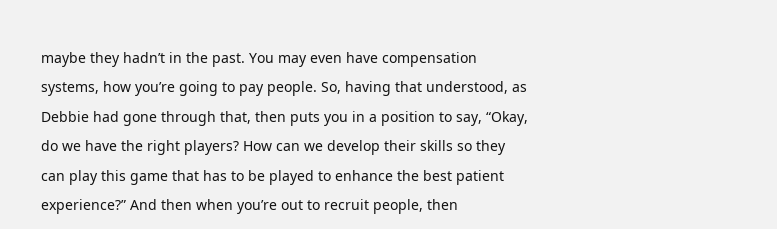maybe they hadn’t in the past. You may even have compensation systems, how you’re going to pay people. So, having that understood, as Debbie had gone through that, then puts you in a position to say, “Okay, do we have the right players? How can we develop their skills so they can play this game that has to be played to enhance the best patient experience?” And then when you’re out to recruit people, then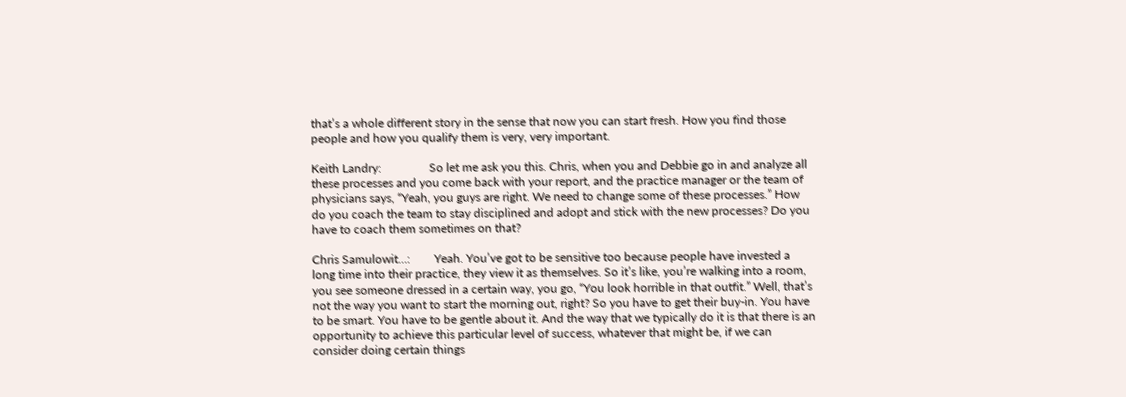that’s a whole different story in the sense that now you can start fresh. How you find those people and how you qualify them is very, very important.

Keith Landry:                So let me ask you this. Chris, when you and Debbie go in and analyze all these processes and you come back with your report, and the practice manager or the team of physicians says, “Yeah, you guys are right. We need to change some of these processes.” How do you coach the team to stay disciplined and adopt and stick with the new processes? Do you have to coach them sometimes on that?

Chris Samulowit…:        Yeah. You’ve got to be sensitive too because people have invested a long time into their practice, they view it as themselves. So it’s like, you’re walking into a room, you see someone dressed in a certain way, you go, “You look horrible in that outfit.” Well, that’s not the way you want to start the morning out, right? So you have to get their buy-in. You have to be smart. You have to be gentle about it. And the way that we typically do it is that there is an opportunity to achieve this particular level of success, whatever that might be, if we can consider doing certain things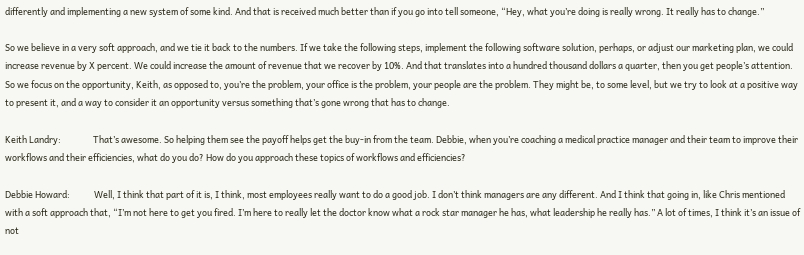differently and implementing a new system of some kind. And that is received much better than if you go into tell someone, “Hey, what you’re doing is really wrong. It really has to change.”

So we believe in a very soft approach, and we tie it back to the numbers. If we take the following steps, implement the following software solution, perhaps, or adjust our marketing plan, we could increase revenue by X percent. We could increase the amount of revenue that we recover by 10%. And that translates into a hundred thousand dollars a quarter, then you get people’s attention. So we focus on the opportunity, Keith, as opposed to, you’re the problem, your office is the problem, your people are the problem. They might be, to some level, but we try to look at a positive way to present it, and a way to consider it an opportunity versus something that’s gone wrong that has to change.

Keith Landry:                That’s awesome. So helping them see the payoff helps get the buy-in from the team. Debbie, when you’re coaching a medical practice manager and their team to improve their workflows and their efficiencies, what do you do? How do you approach these topics of workflows and efficiencies?

Debbie Howard:            Well, I think that part of it is, I think, most employees really want to do a good job. I don’t think managers are any different. And I think that going in, like Chris mentioned with a soft approach that, “I’m not here to get you fired. I’m here to really let the doctor know what a rock star manager he has, what leadership he really has.” A lot of times, I think it’s an issue of not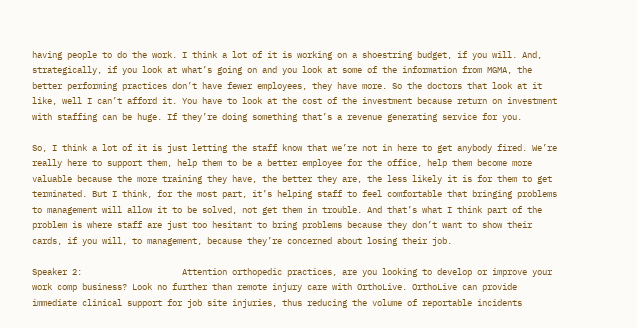having people to do the work. I think a lot of it is working on a shoestring budget, if you will. And, strategically, if you look at what’s going on and you look at some of the information from MGMA, the better performing practices don’t have fewer employees, they have more. So the doctors that look at it like, well I can’t afford it. You have to look at the cost of the investment because return on investment with staffing can be huge. If they’re doing something that’s a revenue generating service for you.

So, I think a lot of it is just letting the staff know that we’re not in here to get anybody fired. We’re really here to support them, help them to be a better employee for the office, help them become more valuable because the more training they have, the better they are, the less likely it is for them to get terminated. But I think, for the most part, it’s helping staff to feel comfortable that bringing problems to management will allow it to be solved, not get them in trouble. And that’s what I think part of the problem is where staff are just too hesitant to bring problems because they don’t want to show their cards, if you will, to management, because they’re concerned about losing their job.

Speaker 2:                    Attention orthopedic practices, are you looking to develop or improve your work comp business? Look no further than remote injury care with OrthoLive. OrthoLive can provide immediate clinical support for job site injuries, thus reducing the volume of reportable incidents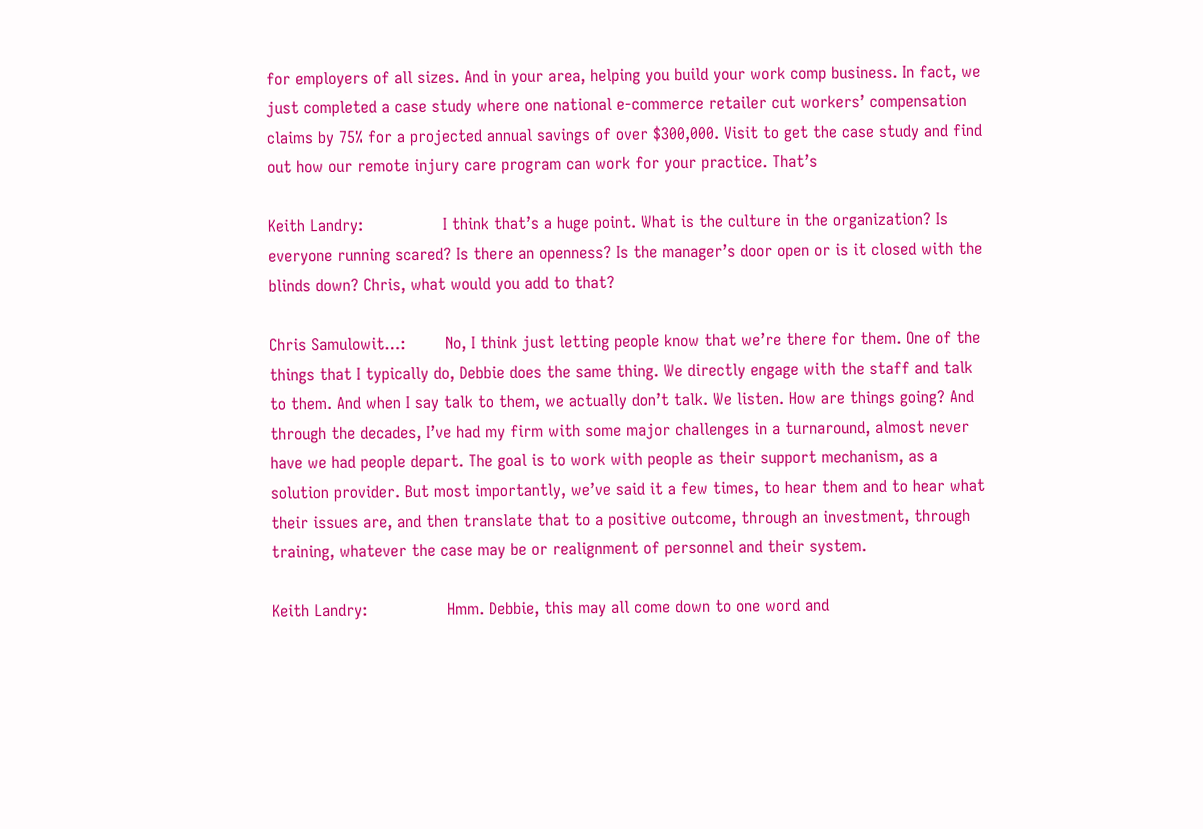for employers of all sizes. And in your area, helping you build your work comp business. In fact, we just completed a case study where one national e-commerce retailer cut workers’ compensation claims by 75% for a projected annual savings of over $300,000. Visit to get the case study and find out how our remote injury care program can work for your practice. That’s

Keith Landry:                I think that’s a huge point. What is the culture in the organization? Is everyone running scared? Is there an openness? Is the manager’s door open or is it closed with the blinds down? Chris, what would you add to that?

Chris Samulowit…:        No, I think just letting people know that we’re there for them. One of the things that I typically do, Debbie does the same thing. We directly engage with the staff and talk to them. And when I say talk to them, we actually don’t talk. We listen. How are things going? And through the decades, I’ve had my firm with some major challenges in a turnaround, almost never have we had people depart. The goal is to work with people as their support mechanism, as a solution provider. But most importantly, we’ve said it a few times, to hear them and to hear what their issues are, and then translate that to a positive outcome, through an investment, through training, whatever the case may be or realignment of personnel and their system.

Keith Landry:                Hmm. Debbie, this may all come down to one word and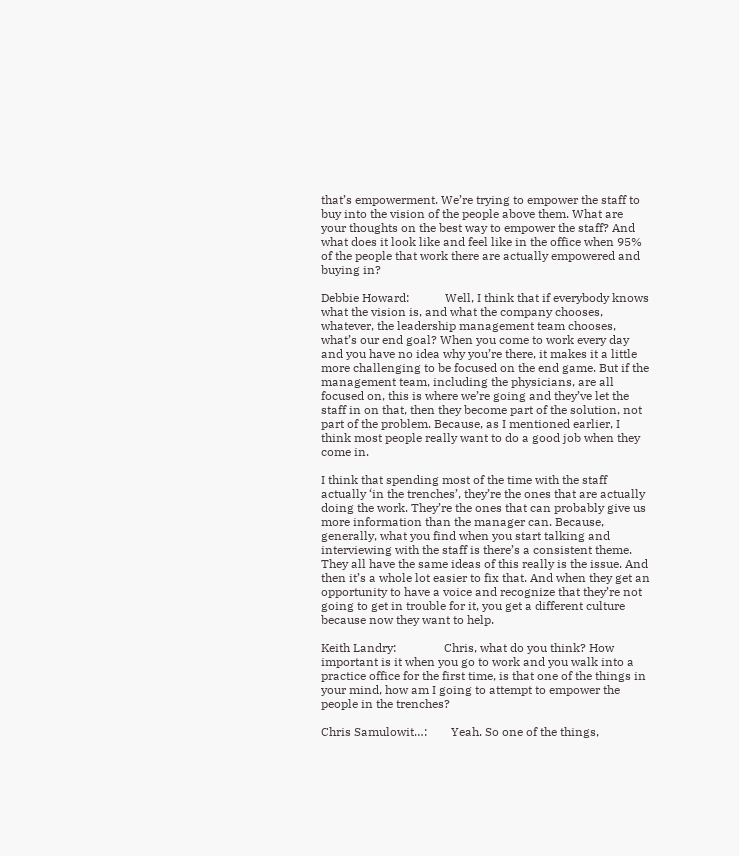that’s empowerment. We’re trying to empower the staff to buy into the vision of the people above them. What are your thoughts on the best way to empower the staff? And what does it look like and feel like in the office when 95% of the people that work there are actually empowered and buying in?

Debbie Howard:            Well, I think that if everybody knows what the vision is, and what the company chooses, whatever, the leadership management team chooses, what’s our end goal? When you come to work every day and you have no idea why you’re there, it makes it a little more challenging to be focused on the end game. But if the management team, including the physicians, are all focused on, this is where we’re going and they’ve let the staff in on that, then they become part of the solution, not part of the problem. Because, as I mentioned earlier, I think most people really want to do a good job when they come in.

I think that spending most of the time with the staff actually ‘in the trenches’, they’re the ones that are actually doing the work. They’re the ones that can probably give us more information than the manager can. Because, generally, what you find when you start talking and interviewing with the staff is there’s a consistent theme. They all have the same ideas of this really is the issue. And then it’s a whole lot easier to fix that. And when they get an opportunity to have a voice and recognize that they’re not going to get in trouble for it, you get a different culture because now they want to help.

Keith Landry:                Chris, what do you think? How important is it when you go to work and you walk into a practice office for the first time, is that one of the things in your mind, how am I going to attempt to empower the people in the trenches?

Chris Samulowit…:        Yeah. So one of the things,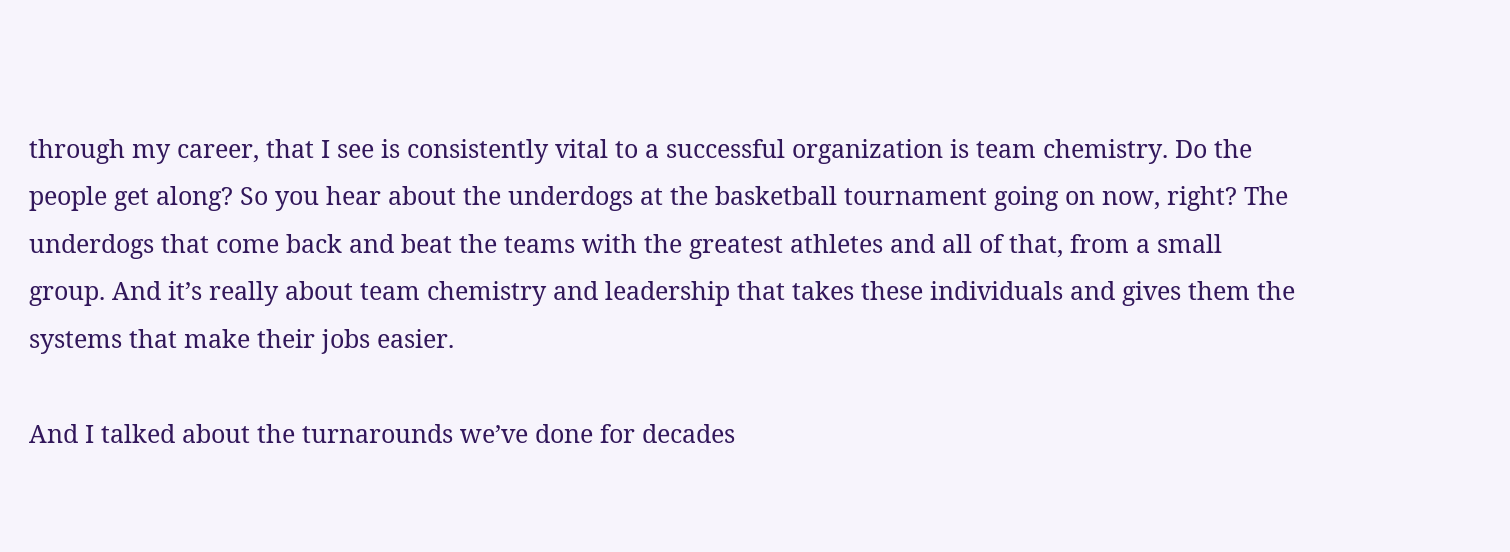through my career, that I see is consistently vital to a successful organization is team chemistry. Do the people get along? So you hear about the underdogs at the basketball tournament going on now, right? The underdogs that come back and beat the teams with the greatest athletes and all of that, from a small group. And it’s really about team chemistry and leadership that takes these individuals and gives them the systems that make their jobs easier.

And I talked about the turnarounds we’ve done for decades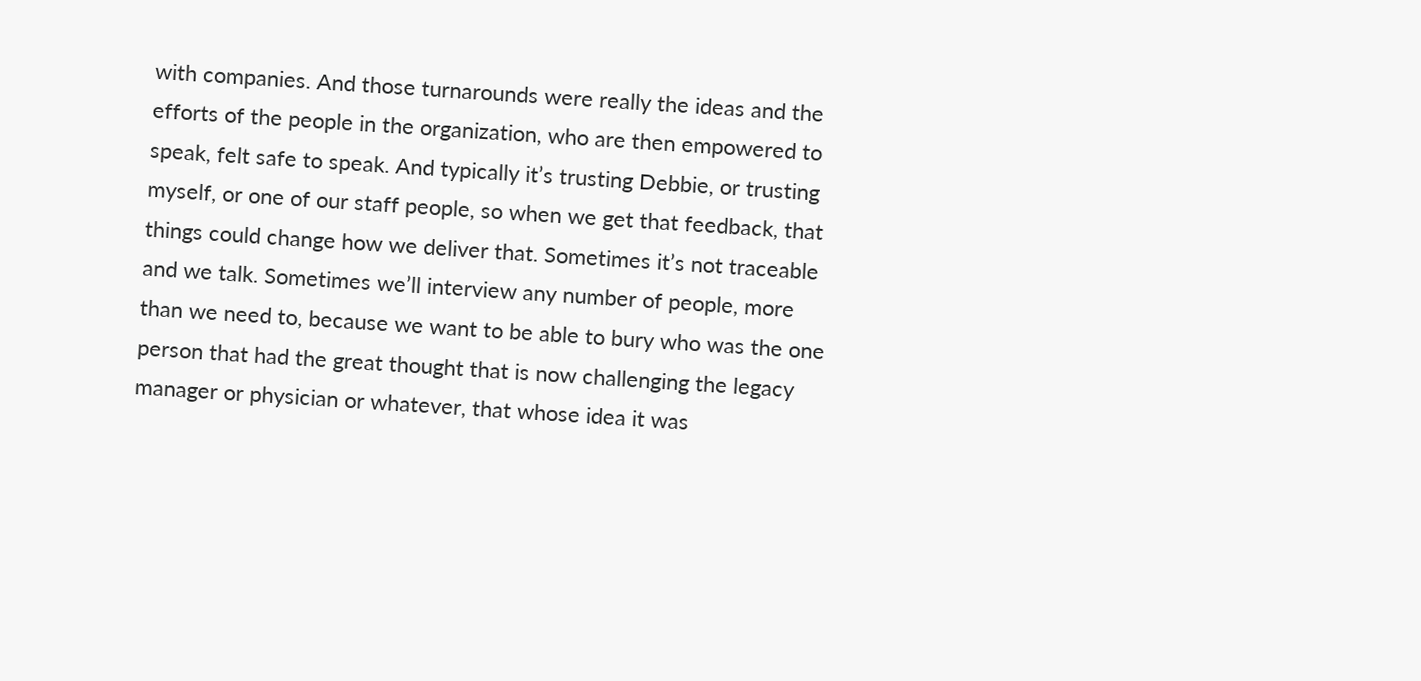with companies. And those turnarounds were really the ideas and the efforts of the people in the organization, who are then empowered to speak, felt safe to speak. And typically it’s trusting Debbie, or trusting myself, or one of our staff people, so when we get that feedback, that things could change how we deliver that. Sometimes it’s not traceable and we talk. Sometimes we’ll interview any number of people, more than we need to, because we want to be able to bury who was the one person that had the great thought that is now challenging the legacy manager or physician or whatever, that whose idea it was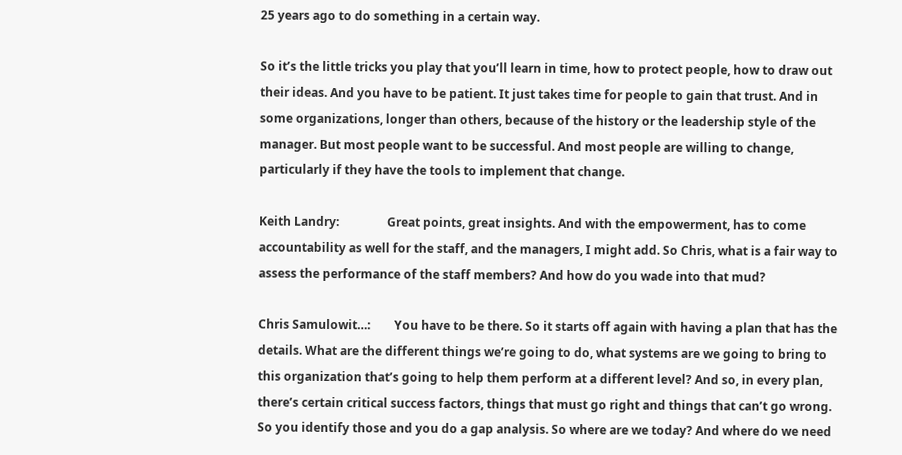25 years ago to do something in a certain way.

So it’s the little tricks you play that you’ll learn in time, how to protect people, how to draw out their ideas. And you have to be patient. It just takes time for people to gain that trust. And in some organizations, longer than others, because of the history or the leadership style of the manager. But most people want to be successful. And most people are willing to change, particularly if they have the tools to implement that change.

Keith Landry:                Great points, great insights. And with the empowerment, has to come accountability as well for the staff, and the managers, I might add. So Chris, what is a fair way to assess the performance of the staff members? And how do you wade into that mud?

Chris Samulowit…:        You have to be there. So it starts off again with having a plan that has the details. What are the different things we’re going to do, what systems are we going to bring to this organization that’s going to help them perform at a different level? And so, in every plan, there’s certain critical success factors, things that must go right and things that can’t go wrong. So you identify those and you do a gap analysis. So where are we today? And where do we need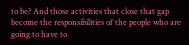to be? And those activities that close that gap become the responsibilities of the people who are going to have to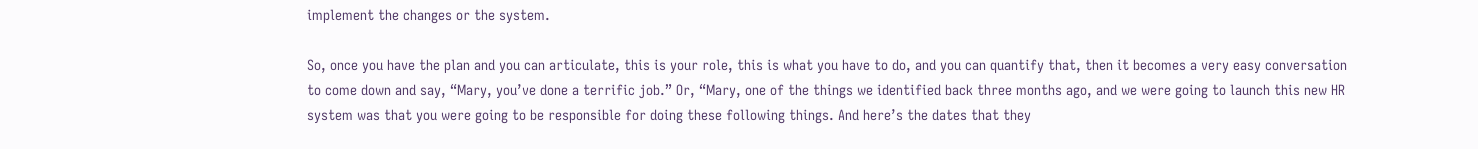implement the changes or the system.

So, once you have the plan and you can articulate, this is your role, this is what you have to do, and you can quantify that, then it becomes a very easy conversation to come down and say, “Mary, you’ve done a terrific job.” Or, “Mary, one of the things we identified back three months ago, and we were going to launch this new HR system was that you were going to be responsible for doing these following things. And here’s the dates that they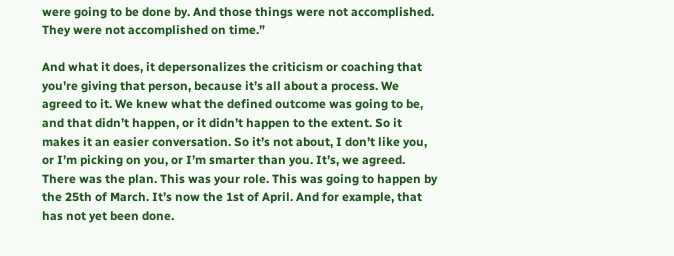were going to be done by. And those things were not accomplished. They were not accomplished on time.”

And what it does, it depersonalizes the criticism or coaching that you’re giving that person, because it’s all about a process. We agreed to it. We knew what the defined outcome was going to be, and that didn’t happen, or it didn’t happen to the extent. So it makes it an easier conversation. So it’s not about, I don’t like you, or I’m picking on you, or I’m smarter than you. It’s, we agreed. There was the plan. This was your role. This was going to happen by the 25th of March. It’s now the 1st of April. And for example, that has not yet been done.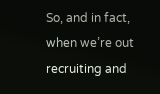So, and in fact, when we’re out recruiting and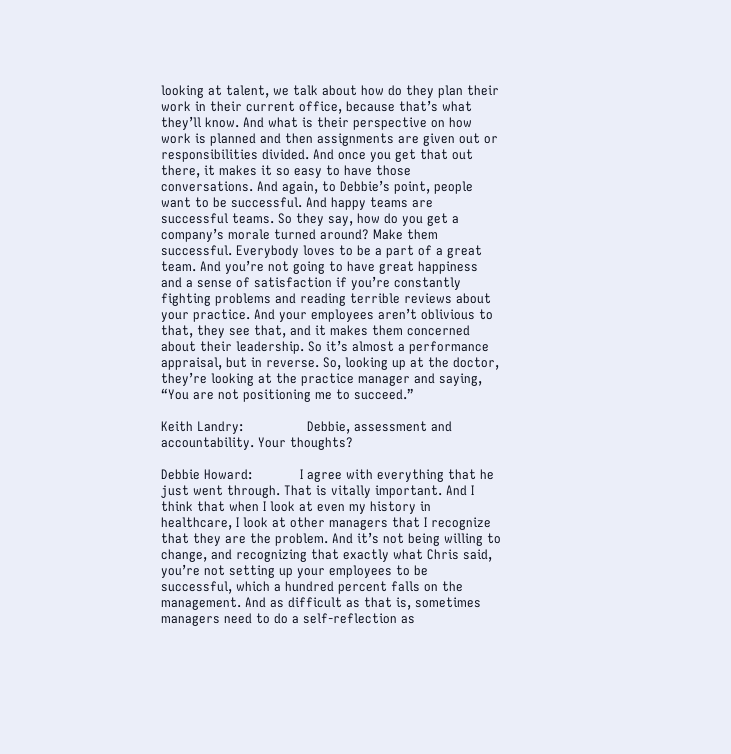looking at talent, we talk about how do they plan their work in their current office, because that’s what they’ll know. And what is their perspective on how work is planned and then assignments are given out or responsibilities divided. And once you get that out there, it makes it so easy to have those conversations. And again, to Debbie’s point, people want to be successful. And happy teams are successful teams. So they say, how do you get a company’s morale turned around? Make them successful. Everybody loves to be a part of a great team. And you’re not going to have great happiness and a sense of satisfaction if you’re constantly fighting problems and reading terrible reviews about your practice. And your employees aren’t oblivious to that, they see that, and it makes them concerned about their leadership. So it’s almost a performance appraisal, but in reverse. So, looking up at the doctor, they’re looking at the practice manager and saying, “You are not positioning me to succeed.”

Keith Landry:                Debbie, assessment and accountability. Your thoughts?

Debbie Howard:            I agree with everything that he just went through. That is vitally important. And I think that when I look at even my history in healthcare, I look at other managers that I recognize that they are the problem. And it’s not being willing to change, and recognizing that exactly what Chris said, you’re not setting up your employees to be successful, which a hundred percent falls on the management. And as difficult as that is, sometimes managers need to do a self-reflection as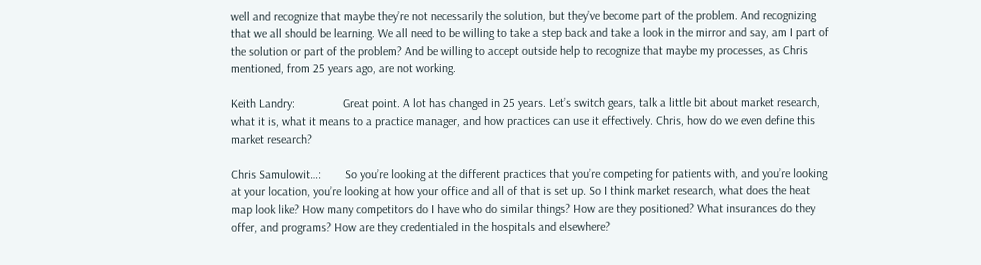well and recognize that maybe they’re not necessarily the solution, but they’ve become part of the problem. And recognizing that we all should be learning. We all need to be willing to take a step back and take a look in the mirror and say, am I part of the solution or part of the problem? And be willing to accept outside help to recognize that maybe my processes, as Chris mentioned, from 25 years ago, are not working.

Keith Landry:                Great point. A lot has changed in 25 years. Let’s switch gears, talk a little bit about market research, what it is, what it means to a practice manager, and how practices can use it effectively. Chris, how do we even define this market research?

Chris Samulowit…:        So you’re looking at the different practices that you’re competing for patients with, and you’re looking at your location, you’re looking at how your office and all of that is set up. So I think market research, what does the heat map look like? How many competitors do I have who do similar things? How are they positioned? What insurances do they offer, and programs? How are they credentialed in the hospitals and elsewhere?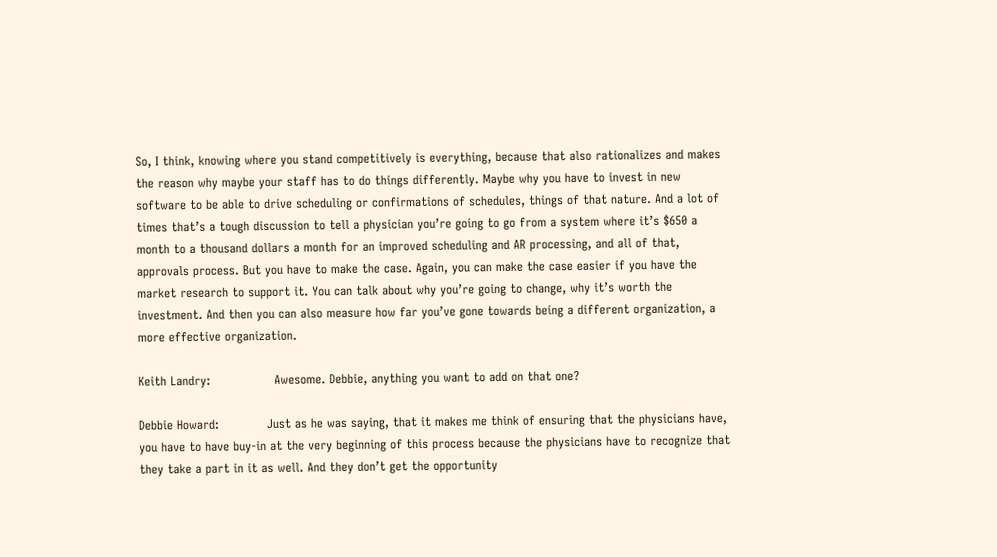So, I think, knowing where you stand competitively is everything, because that also rationalizes and makes the reason why maybe your staff has to do things differently. Maybe why you have to invest in new software to be able to drive scheduling or confirmations of schedules, things of that nature. And a lot of times that’s a tough discussion to tell a physician you’re going to go from a system where it’s $650 a month to a thousand dollars a month for an improved scheduling and AR processing, and all of that, approvals process. But you have to make the case. Again, you can make the case easier if you have the market research to support it. You can talk about why you’re going to change, why it’s worth the investment. And then you can also measure how far you’ve gone towards being a different organization, a more effective organization.

Keith Landry:                Awesome. Debbie, anything you want to add on that one?

Debbie Howard:            Just as he was saying, that it makes me think of ensuring that the physicians have, you have to have buy-in at the very beginning of this process because the physicians have to recognize that they take a part in it as well. And they don’t get the opportunity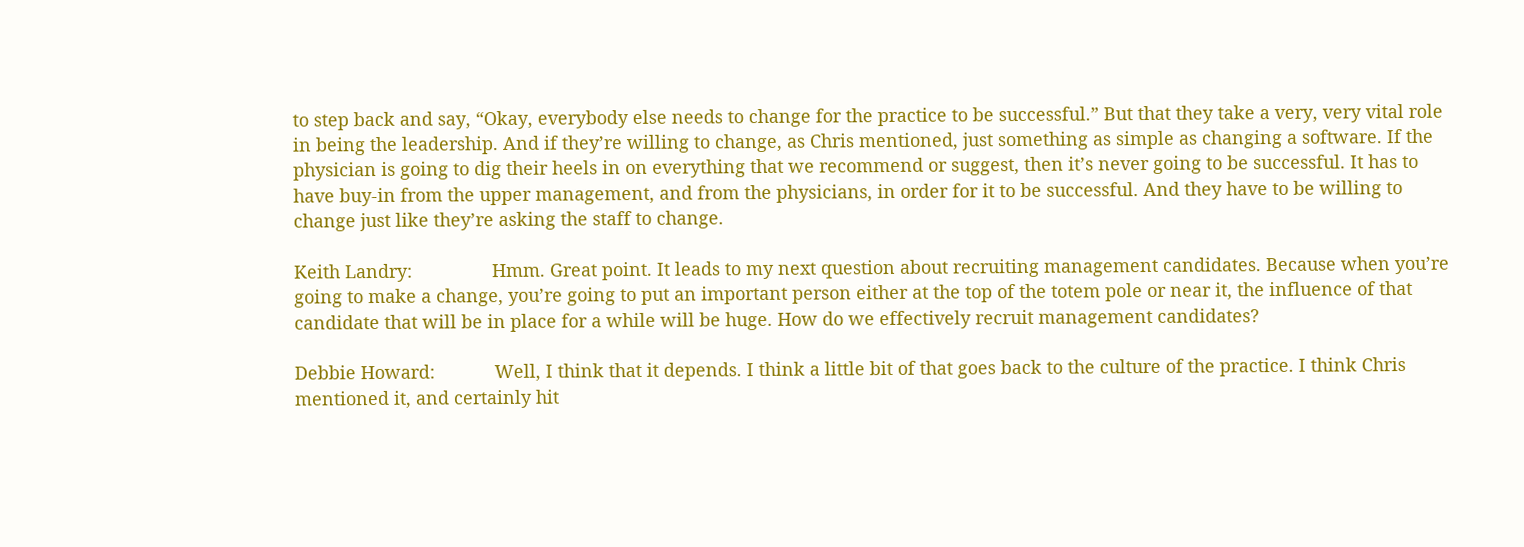to step back and say, “Okay, everybody else needs to change for the practice to be successful.” But that they take a very, very vital role in being the leadership. And if they’re willing to change, as Chris mentioned, just something as simple as changing a software. If the physician is going to dig their heels in on everything that we recommend or suggest, then it’s never going to be successful. It has to have buy-in from the upper management, and from the physicians, in order for it to be successful. And they have to be willing to change just like they’re asking the staff to change.

Keith Landry:                Hmm. Great point. It leads to my next question about recruiting management candidates. Because when you’re going to make a change, you’re going to put an important person either at the top of the totem pole or near it, the influence of that candidate that will be in place for a while will be huge. How do we effectively recruit management candidates?

Debbie Howard:            Well, I think that it depends. I think a little bit of that goes back to the culture of the practice. I think Chris mentioned it, and certainly hit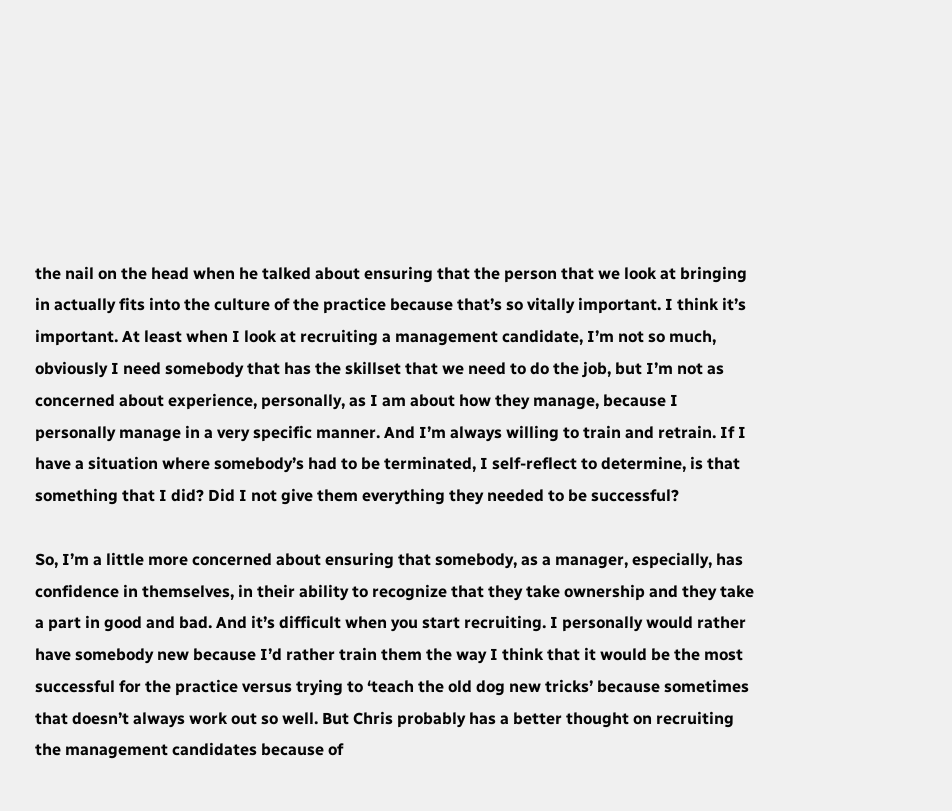the nail on the head when he talked about ensuring that the person that we look at bringing in actually fits into the culture of the practice because that’s so vitally important. I think it’s important. At least when I look at recruiting a management candidate, I’m not so much, obviously I need somebody that has the skillset that we need to do the job, but I’m not as concerned about experience, personally, as I am about how they manage, because I personally manage in a very specific manner. And I’m always willing to train and retrain. If I have a situation where somebody’s had to be terminated, I self-reflect to determine, is that something that I did? Did I not give them everything they needed to be successful?

So, I’m a little more concerned about ensuring that somebody, as a manager, especially, has confidence in themselves, in their ability to recognize that they take ownership and they take a part in good and bad. And it’s difficult when you start recruiting. I personally would rather have somebody new because I’d rather train them the way I think that it would be the most successful for the practice versus trying to ‘teach the old dog new tricks’ because sometimes that doesn’t always work out so well. But Chris probably has a better thought on recruiting the management candidates because of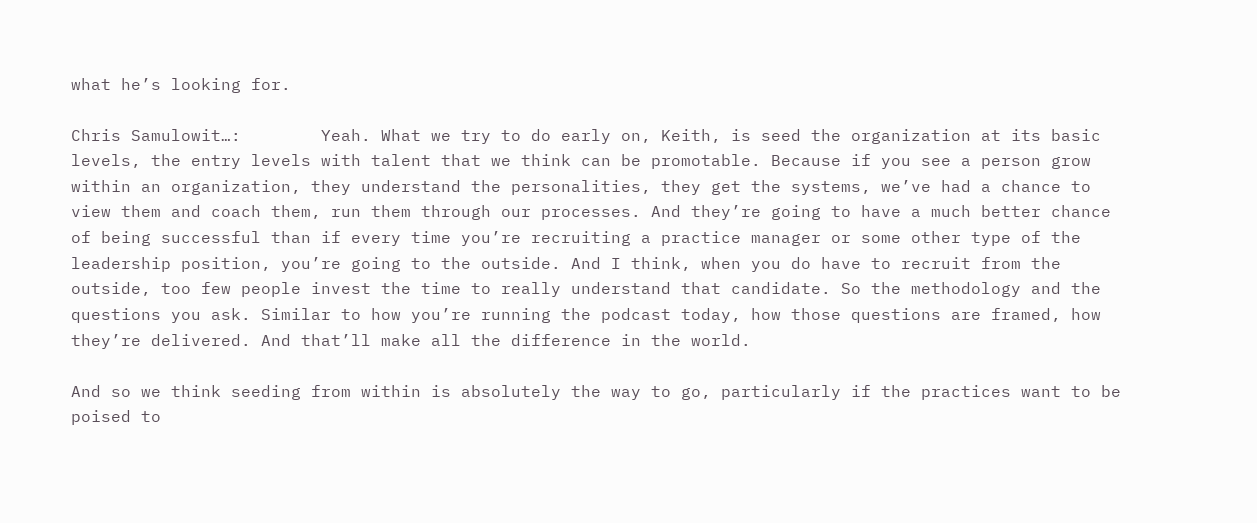what he’s looking for.

Chris Samulowit…:        Yeah. What we try to do early on, Keith, is seed the organization at its basic levels, the entry levels with talent that we think can be promotable. Because if you see a person grow within an organization, they understand the personalities, they get the systems, we’ve had a chance to view them and coach them, run them through our processes. And they’re going to have a much better chance of being successful than if every time you’re recruiting a practice manager or some other type of the leadership position, you’re going to the outside. And I think, when you do have to recruit from the outside, too few people invest the time to really understand that candidate. So the methodology and the questions you ask. Similar to how you’re running the podcast today, how those questions are framed, how they’re delivered. And that’ll make all the difference in the world.

And so we think seeding from within is absolutely the way to go, particularly if the practices want to be poised to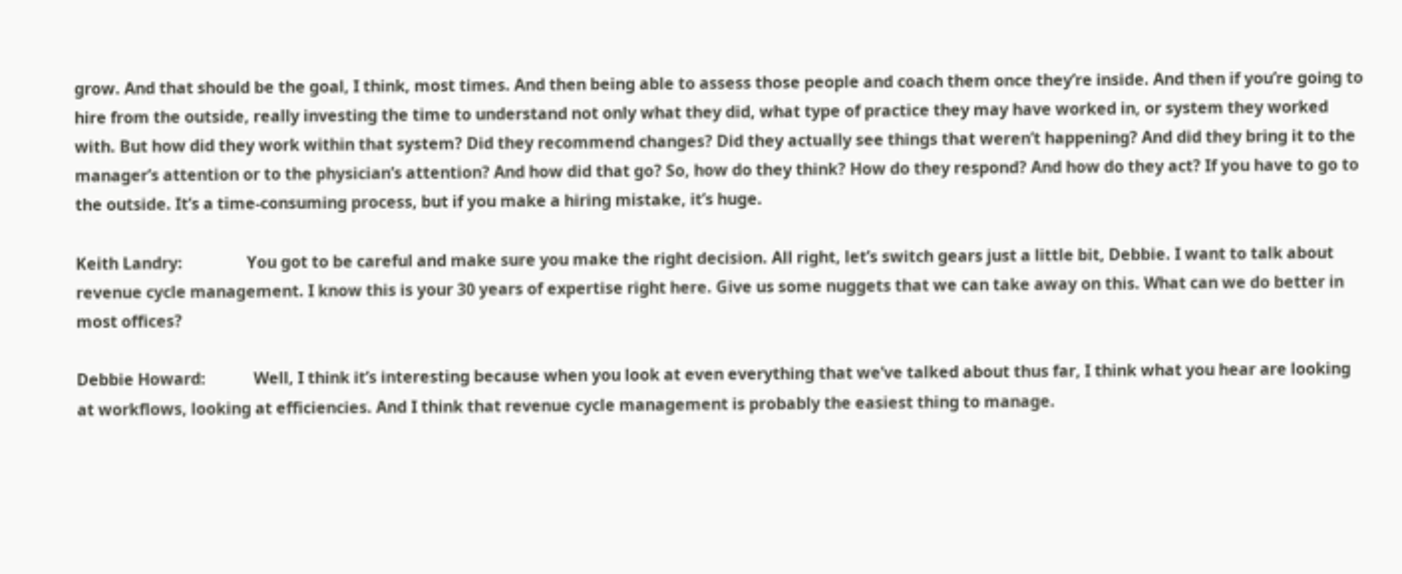grow. And that should be the goal, I think, most times. And then being able to assess those people and coach them once they’re inside. And then if you’re going to hire from the outside, really investing the time to understand not only what they did, what type of practice they may have worked in, or system they worked with. But how did they work within that system? Did they recommend changes? Did they actually see things that weren’t happening? And did they bring it to the manager’s attention or to the physician’s attention? And how did that go? So, how do they think? How do they respond? And how do they act? If you have to go to the outside. It’s a time-consuming process, but if you make a hiring mistake, it’s huge.

Keith Landry:                You got to be careful and make sure you make the right decision. All right, let’s switch gears just a little bit, Debbie. I want to talk about revenue cycle management. I know this is your 30 years of expertise right here. Give us some nuggets that we can take away on this. What can we do better in most offices?

Debbie Howard:            Well, I think it’s interesting because when you look at even everything that we’ve talked about thus far, I think what you hear are looking at workflows, looking at efficiencies. And I think that revenue cycle management is probably the easiest thing to manage.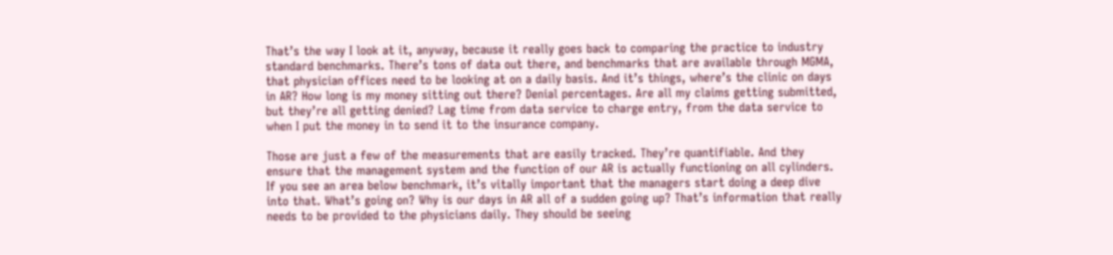That’s the way I look at it, anyway, because it really goes back to comparing the practice to industry standard benchmarks. There’s tons of data out there, and benchmarks that are available through MGMA, that physician offices need to be looking at on a daily basis. And it’s things, where’s the clinic on days in AR? How long is my money sitting out there? Denial percentages. Are all my claims getting submitted, but they’re all getting denied? Lag time from data service to charge entry, from the data service to when I put the money in to send it to the insurance company.

Those are just a few of the measurements that are easily tracked. They’re quantifiable. And they ensure that the management system and the function of our AR is actually functioning on all cylinders. If you see an area below benchmark, it’s vitally important that the managers start doing a deep dive into that. What’s going on? Why is our days in AR all of a sudden going up? That’s information that really needs to be provided to the physicians daily. They should be seeing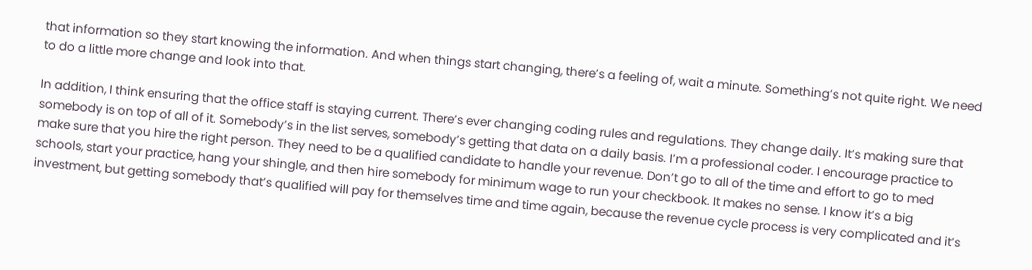that information so they start knowing the information. And when things start changing, there’s a feeling of, wait a minute. Something’s not quite right. We need to do a little more change and look into that.

In addition, I think ensuring that the office staff is staying current. There’s ever changing coding rules and regulations. They change daily. It’s making sure that somebody is on top of all of it. Somebody’s in the list serves, somebody’s getting that data on a daily basis. I’m a professional coder. I encourage practice to make sure that you hire the right person. They need to be a qualified candidate to handle your revenue. Don’t go to all of the time and effort to go to med schools, start your practice, hang your shingle, and then hire somebody for minimum wage to run your checkbook. It makes no sense. I know it’s a big investment, but getting somebody that’s qualified will pay for themselves time and time again, because the revenue cycle process is very complicated and it’s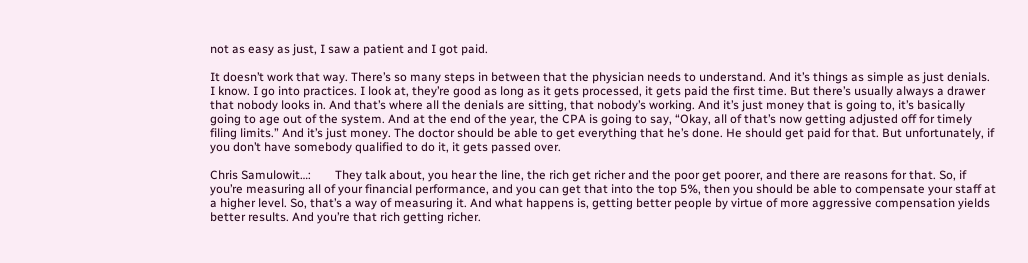not as easy as just, I saw a patient and I got paid.

It doesn’t work that way. There’s so many steps in between that the physician needs to understand. And it’s things as simple as just denials. I know. I go into practices. I look at, they’re good as long as it gets processed, it gets paid the first time. But there’s usually always a drawer that nobody looks in. And that’s where all the denials are sitting, that nobody’s working. And it’s just money that is going to, it’s basically going to age out of the system. And at the end of the year, the CPA is going to say, “Okay, all of that’s now getting adjusted off for timely filing limits.” And it’s just money. The doctor should be able to get everything that he’s done. He should get paid for that. But unfortunately, if you don’t have somebody qualified to do it, it gets passed over.

Chris Samulowit…:        They talk about, you hear the line, the rich get richer and the poor get poorer, and there are reasons for that. So, if you’re measuring all of your financial performance, and you can get that into the top 5%, then you should be able to compensate your staff at a higher level. So, that’s a way of measuring it. And what happens is, getting better people by virtue of more aggressive compensation yields better results. And you’re that rich getting richer.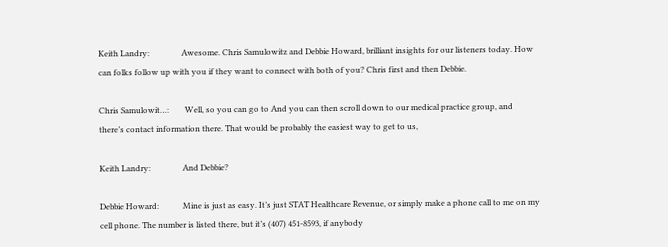Keith Landry:                Awesome. Chris Samulowitz and Debbie Howard, brilliant insights for our listeners today. How can folks follow up with you if they want to connect with both of you? Chris first and then Debbie.

Chris Samulowit…:        Well, so you can go to And you can then scroll down to our medical practice group, and there’s contact information there. That would be probably the easiest way to get to us,

Keith Landry:                And Debbie?

Debbie Howard:            Mine is just as easy. It’s just STAT Healthcare Revenue, or simply make a phone call to me on my cell phone. The number is listed there, but it’s (407) 451-8593, if anybody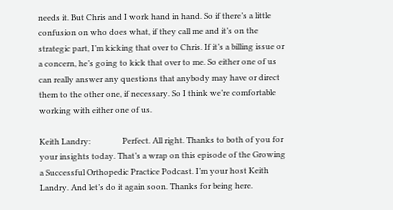needs it. But Chris and I work hand in hand. So if there’s a little confusion on who does what, if they call me and it’s on the strategic part, I’m kicking that over to Chris. If it’s a billing issue or a concern, he’s going to kick that over to me. So either one of us can really answer any questions that anybody may have or direct them to the other one, if necessary. So I think we’re comfortable working with either one of us.

Keith Landry:                Perfect. All right. Thanks to both of you for your insights today. That’s a wrap on this episode of the Growing a Successful Orthopedic Practice Podcast. I’m your host Keith Landry. And let’s do it again soon. Thanks for being here.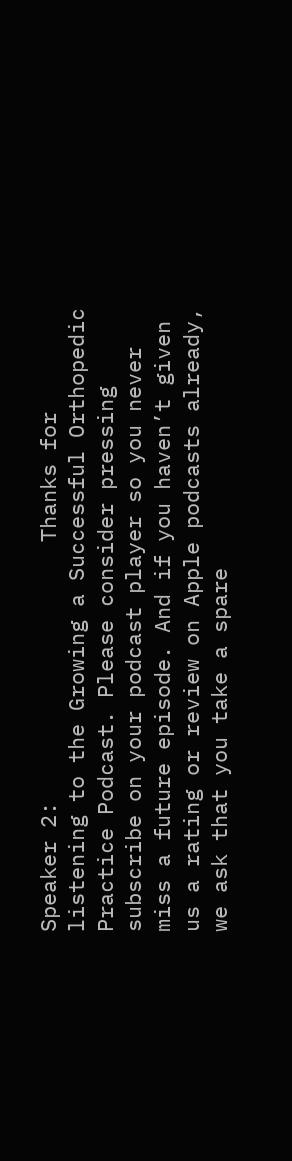Speaker 2:                    Thanks for listening to the Growing a Successful Orthopedic Practice Podcast. Please consider pressing subscribe on your podcast player so you never miss a future episode. And if you haven’t given us a rating or review on Apple podcasts already, we ask that you take a spare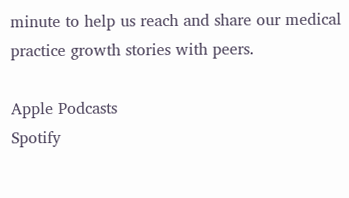minute to help us reach and share our medical practice growth stories with peers.

Apple Podcasts
Spotify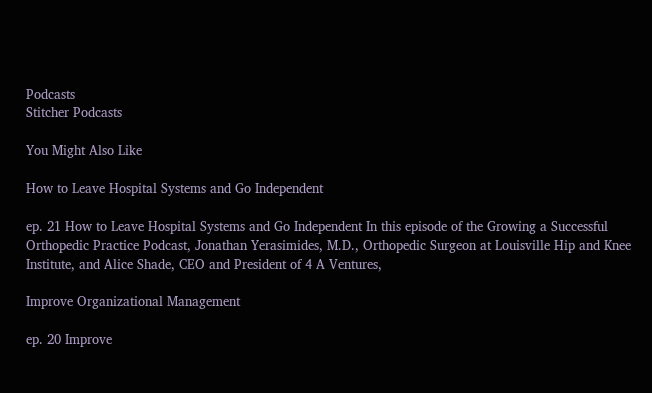Podcasts
Stitcher Podcasts

You Might Also Like

How to Leave Hospital Systems and Go Independent

ep. 21 How to Leave Hospital Systems and Go Independent In this episode of the Growing a Successful Orthopedic Practice Podcast, Jonathan Yerasimides, M.D., Orthopedic Surgeon at Louisville Hip and Knee Institute, and Alice Shade, CEO and President of 4 A Ventures,

Improve Organizational Management

ep. 20 Improve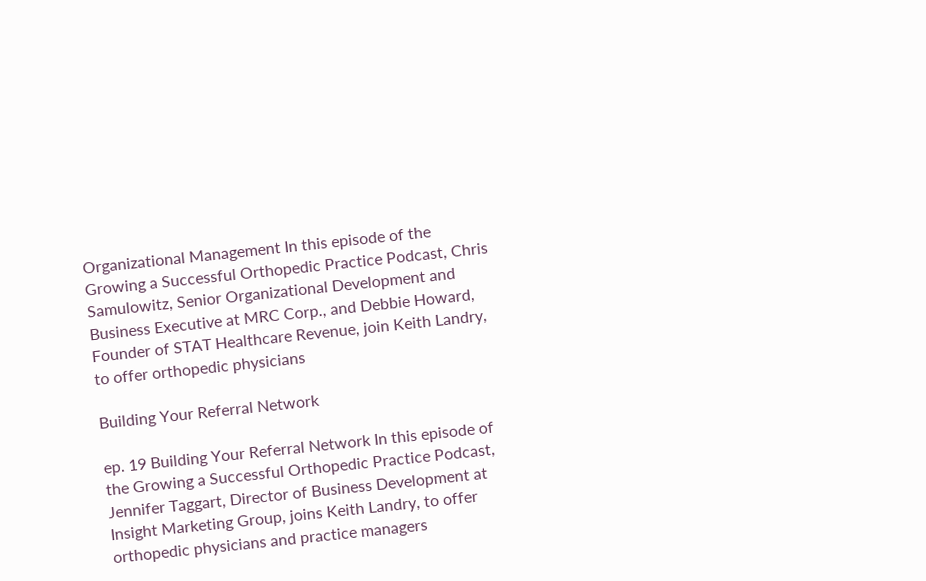Organizational Management In this episode of the Growing a Successful Orthopedic Practice Podcast, Chris Samulowitz, Senior Organizational Development and Business Executive at MRC Corp., and Debbie Howard, Founder of STAT Healthcare Revenue, join Keith Landry, to offer orthopedic physicians

Building Your Referral Network

ep. 19 Building Your Referral Network In this episode of the Growing a Successful Orthopedic Practice Podcast, Jennifer Taggart, Director of Business Development at Insight Marketing Group, joins Keith Landry, to offer orthopedic physicians and practice managers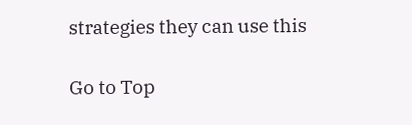strategies they can use this

Go to Top